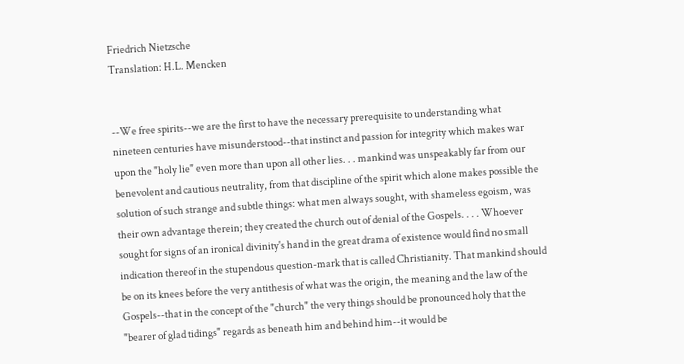Friedrich Nietzsche
Translation: H.L. Mencken


--We free spirits--we are the first to have the necessary prerequisite to understanding what nineteen centuries have misunderstood--that instinct and passion for integrity which makes war upon the "holy lie" even more than upon all other lies. . . mankind was unspeakably far from our benevolent and cautious neutrality, from that discipline of the spirit which alone makes possible the solution of such strange and subtle things: what men always sought, with shameless egoism, was their own advantage therein; they created the church out of denial of the Gospels. . . . Whoever sought for signs of an ironical divinity's hand in the great drama of existence would find no small indication thereof in the stupendous question-mark that is called Christianity. That mankind should be on its knees before the very antithesis of what was the origin, the meaning and the law of the Gospels--that in the concept of the "church" the very things should be pronounced holy that the "bearer of glad tidings" regards as beneath him and behind him--it would be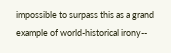impossible to surpass this as a grand example of world-historical irony--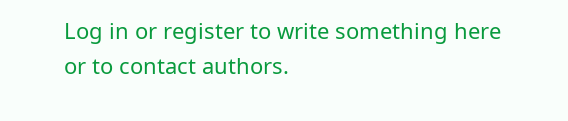Log in or register to write something here or to contact authors.